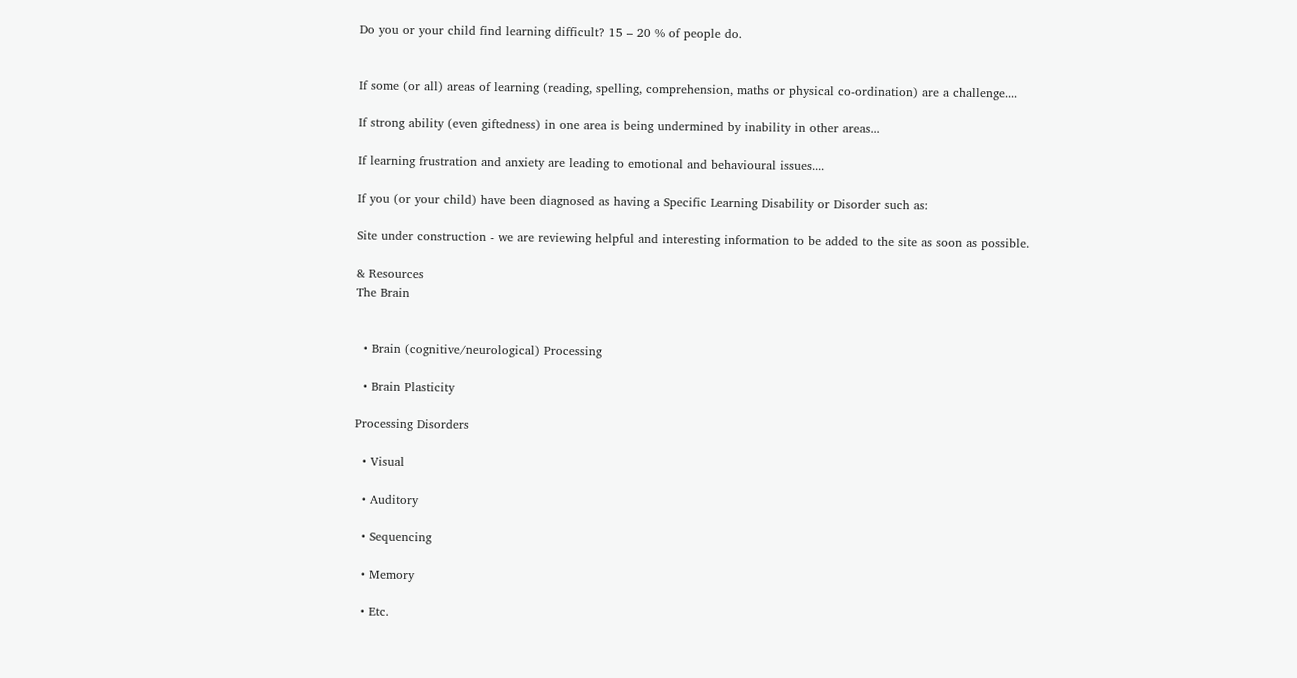Do you or your child find learning difficult? 15 – 20 % of people do.


If some (or all) areas of learning (reading, spelling, comprehension, maths or physical co-ordination) are a challenge....

If strong ability (even giftedness) in one area is being undermined by inability in other areas...

If learning frustration and anxiety are leading to emotional and behavioural issues....

If you (or your child) have been diagnosed as having a Specific Learning Disability or Disorder such as:

Site under construction - we are reviewing helpful and interesting information to be added to the site as soon as possible.

& Resources
The Brain


  • Brain (cognitive/neurological) Processing

  • Brain Plasticity

Processing Disorders

  • Visual

  • Auditory

  • Sequencing

  • Memory

  • Etc.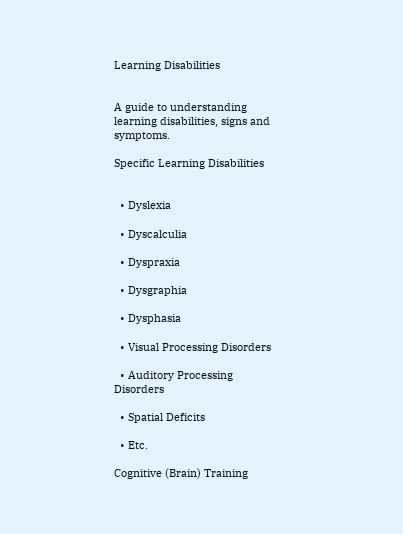Learning Disabilities


A guide to understanding learning disabilities, signs and symptoms.

Specific Learning Disabilities


  • Dyslexia

  • Dyscalculia

  • Dyspraxia

  • Dysgraphia

  • Dysphasia

  • Visual Processing Disorders

  • Auditory Processing Disorders

  • Spatial Deficits

  • Etc.

Cognitive (Brain) Training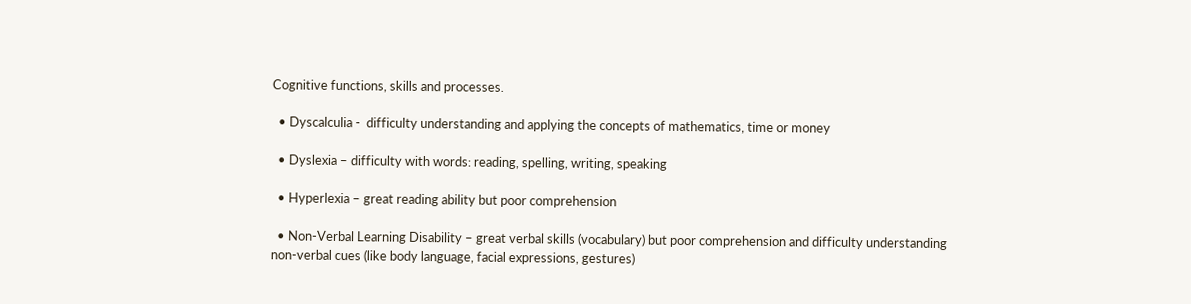Cognitive functions, skills and processes.

  • Dyscalculia -  difficulty understanding and applying the concepts of mathematics, time or money

  • Dyslexia – difficulty with words: reading, spelling, writing, speaking

  • Hyperlexia – great reading ability but poor comprehension

  • Non-Verbal Learning Disability – great verbal skills (vocabulary) but poor comprehension and difficulty understanding non-verbal cues (like body language, facial expressions, gestures)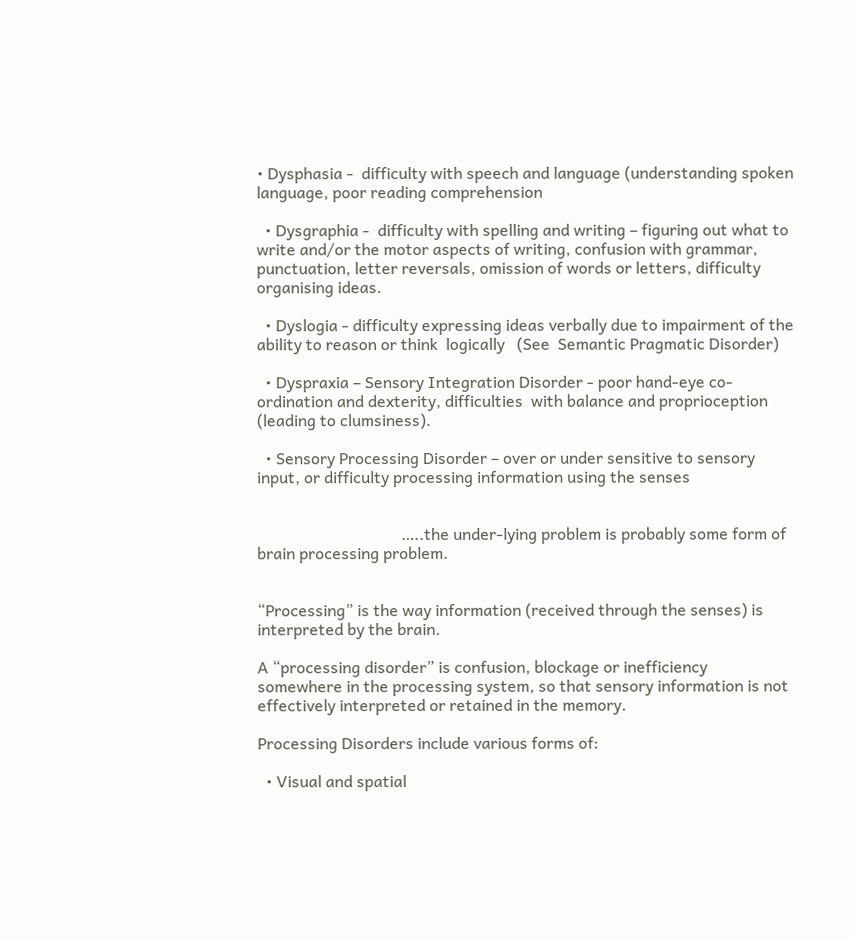• Dysphasia -  difficulty with speech and language (understanding spoken language, poor reading comprehension

  • Dysgraphia -  difficulty with spelling and writing – figuring out what to write and/or the motor aspects of writing, confusion with grammar, punctuation, letter reversals, omission of words or letters, difficulty organising ideas.

  • Dyslogia - difficulty expressing ideas verbally due to impairment of the ability to reason or think  logically   (See  Semantic Pragmatic Disorder)

  • Dyspraxia – Sensory Integration Disorder - poor hand-eye co-ordination and dexterity, difficulties  with balance and proprioception (leading to clumsiness).

  • Sensory Processing Disorder – over or under sensitive to sensory input, or difficulty processing information using the senses


                                    …..the under-lying problem is probably some form of brain processing problem.


“Processing” is the way information (received through the senses) is interpreted by the brain.

A “processing disorder” is confusion, blockage or inefficiency somewhere in the processing system, so that sensory information is not effectively interpreted or retained in the memory.

Processing Disorders include various forms of:

  • Visual and spatial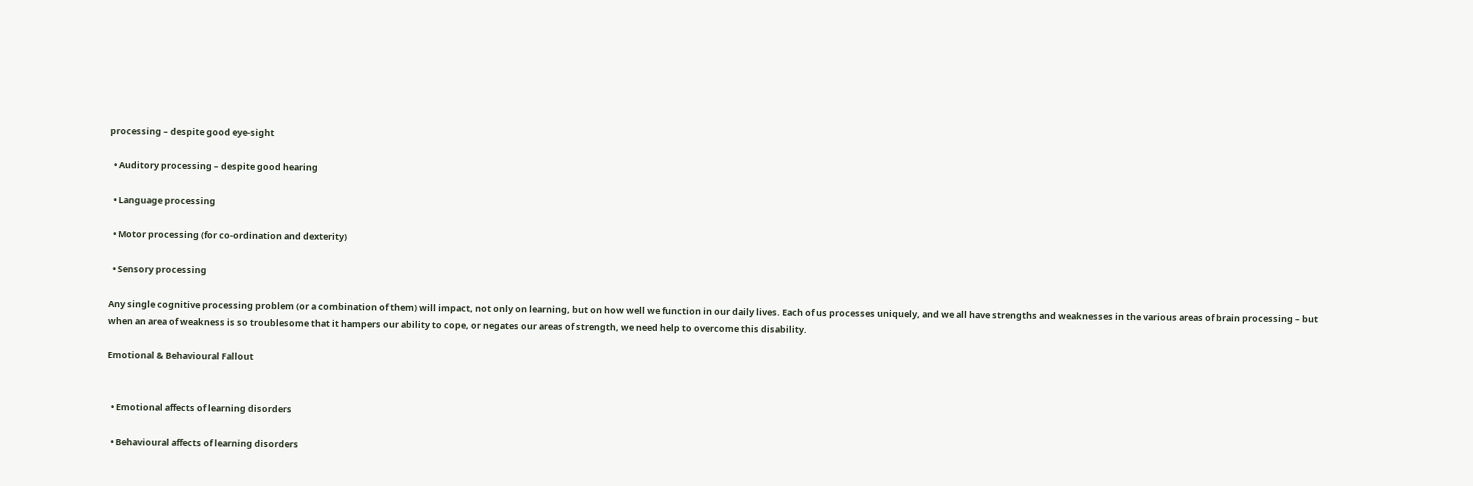processing – despite good eye-sight

  • Auditory processing – despite good hearing

  • Language processing

  • Motor processing (for co-ordination and dexterity)

  • Sensory processing

Any single cognitive processing problem (or a combination of them) will impact, not only on learning, but on how well we function in our daily lives. Each of us processes uniquely, and we all have strengths and weaknesses in the various areas of brain processing – but when an area of weakness is so troublesome that it hampers our ability to cope, or negates our areas of strength, we need help to overcome this disability.

Emotional & Behavioural Fallout


  • Emotional affects of learning disorders

  • Behavioural affects of learning disorders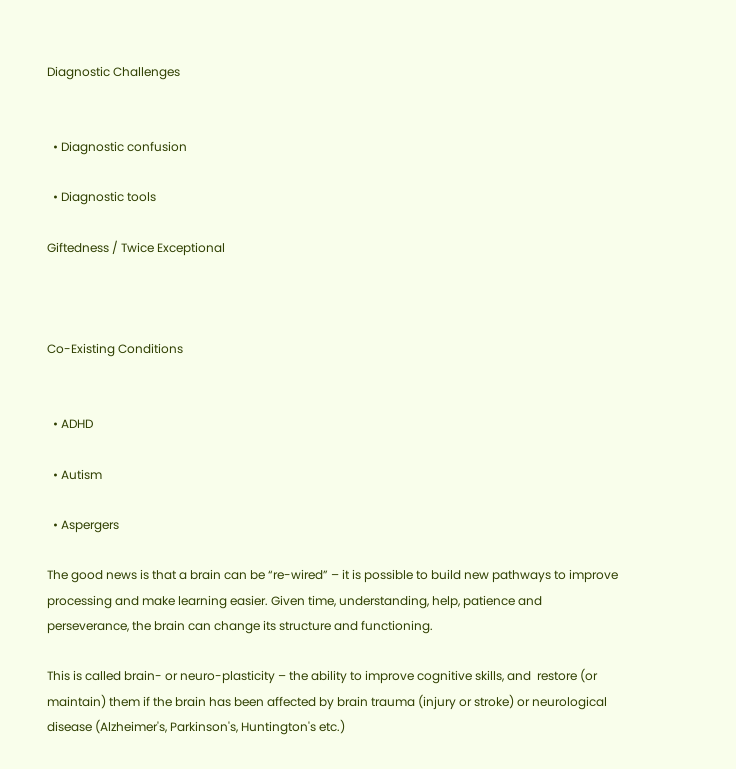Diagnostic Challenges


  • Diagnostic confusion

  • Diagnostic tools

Giftedness / Twice Exceptional



Co-Existing Conditions


  • ADHD

  • Autism

  • Aspergers

The good news is that a brain can be “re-wired” – it is possible to build new pathways to improve processing and make learning easier. Given time, understanding, help, patience and perseverance, the brain can change its structure and functioning.

This is called brain- or neuro-plasticity – the ability to improve cognitive skills, and  restore (or maintain) them if the brain has been affected by brain trauma (injury or stroke) or neurological disease (Alzheimer's, Parkinson's, Huntington's etc.)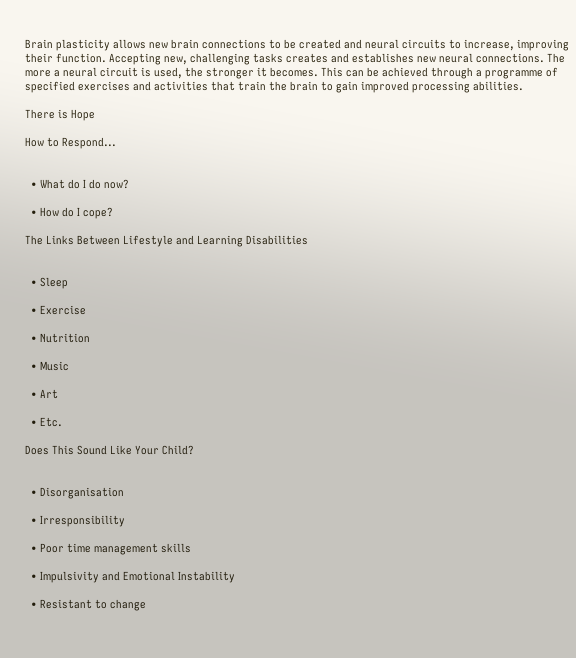Brain plasticity allows new brain connections to be created and neural circuits to increase, improving their function. Accepting new, challenging tasks creates and establishes new neural connections. The more a neural circuit is used, the stronger it becomes. This can be achieved through a programme of specified exercises and activities that train the brain to gain improved processing abilities.

There is Hope

How to Respond...


  • What do I do now?

  • How do I cope?

The Links Between Lifestyle and Learning Disabilities


  • Sleep

  • Exercise

  • Nutrition

  • Music

  • Art

  • Etc.

Does This Sound Like Your Child?


  • Disorganisation

  • Irresponsibility

  • Poor time management skills

  • Impulsivity and Emotional Instability

  • Resistant to change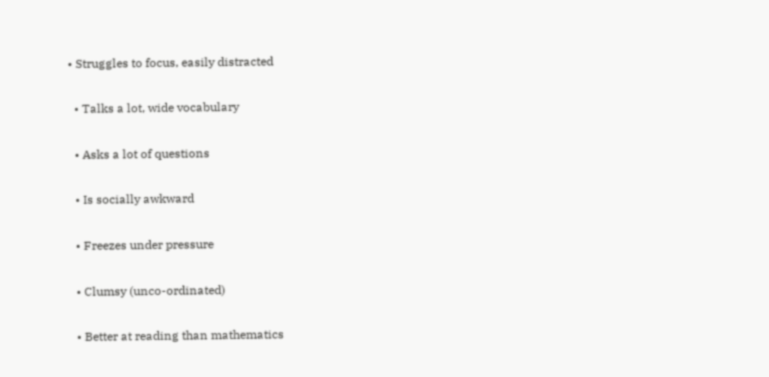• Struggles to focus, easily distracted

  • Talks a lot, wide vocabulary

  • Asks a lot of questions

  • Is socially awkward

  • Freezes under pressure

  • Clumsy (unco-ordinated)

  • Better at reading than mathematics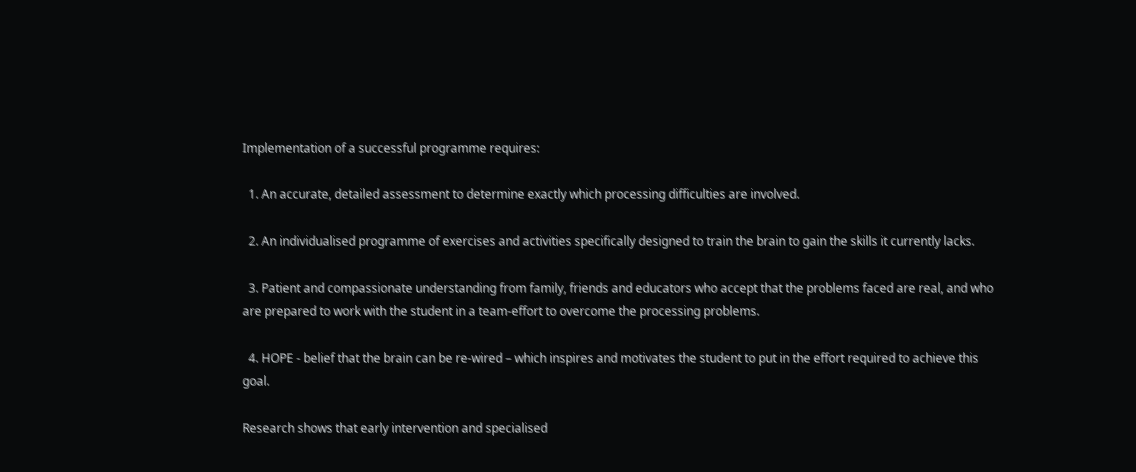Implementation of a successful programme requires:

  1. An accurate, detailed assessment to determine exactly which processing difficulties are involved.

  2. An individualised programme of exercises and activities specifically designed to train the brain to gain the skills it currently lacks.

  3. Patient and compassionate understanding from family, friends and educators who accept that the problems faced are real, and who are prepared to work with the student in a team-effort to overcome the processing problems.

  4. HOPE - belief that the brain can be re-wired – which inspires and motivates the student to put in the effort required to achieve this goal.

Research shows that early intervention and specialised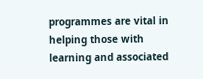programmes are vital in helping those with learning and associated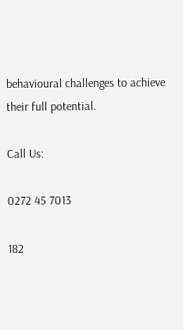behavioural challenges to achieve their full potential.

Call Us:

0272 45 7013

182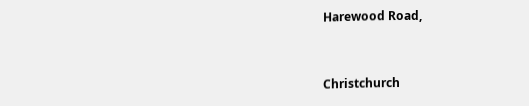Harewood Road,


Christchurch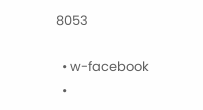8053

  • w-facebook
  •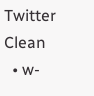Twitter Clean
  • w-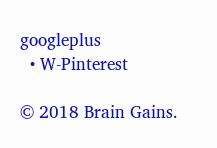googleplus
  • W-Pinterest

© 2018 Brain Gains.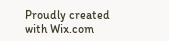Proudly created with Wix.com